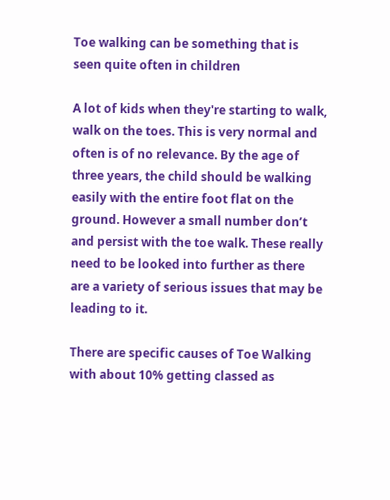Toe walking can be something that is seen quite often in children

A lot of kids when they're starting to walk, walk on the toes. This is very normal and often is of no relevance. By the age of three years, the child should be walking easily with the entire foot flat on the ground. However a small number don’t and persist with the toe walk. These really need to be looked into further as there are a variety of serious issues that may be leading to it.

There are specific causes of Toe Walking with about 10% getting classed as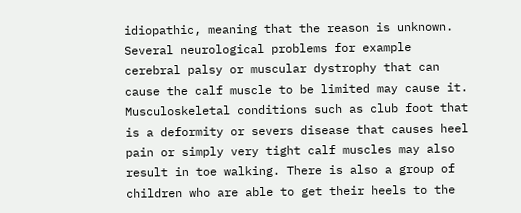idiopathic, meaning that the reason is unknown. Several neurological problems for example cerebral palsy or muscular dystrophy that can cause the calf muscle to be limited may cause it. Musculoskeletal conditions such as club foot that is a deformity or severs disease that causes heel pain or simply very tight calf muscles may also result in toe walking. There is also a group of children who are able to get their heels to the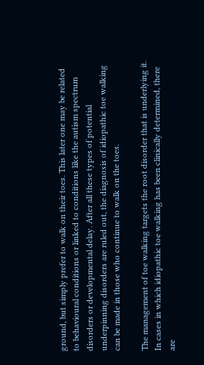ground, but simply prefer to walk on their toes. This later one may be related to behavioural conditions or linked to conditions like the autism spectrum disorders or developmental delay. After all these types of potential underpinning disorders are ruled out, the diagnosis of idiopathic toe walking can be made in those who continue to walk on the toes.

The management of toe walking targets the root disorder that is underlying it. In cases in which idiopathic toe walking has been clinically determined, there are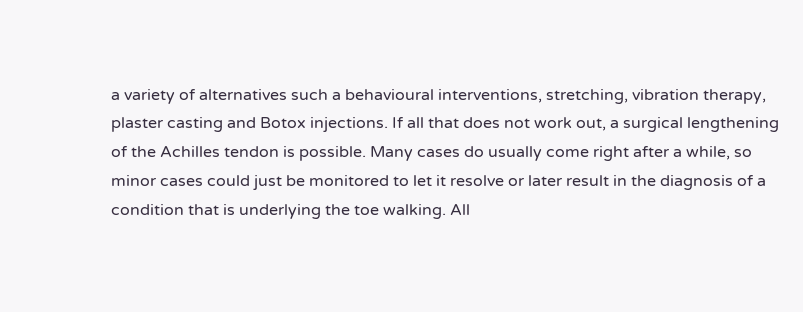a variety of alternatives such a behavioural interventions, stretching, vibration therapy, plaster casting and Botox injections. If all that does not work out, a surgical lengthening of the Achilles tendon is possible. Many cases do usually come right after a while, so minor cases could just be monitored to let it resolve or later result in the diagnosis of a condition that is underlying the toe walking. All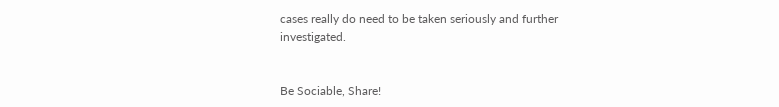cases really do need to be taken seriously and further investigated.


Be Sociable, Share!